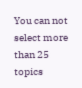You can not select more than 25 topics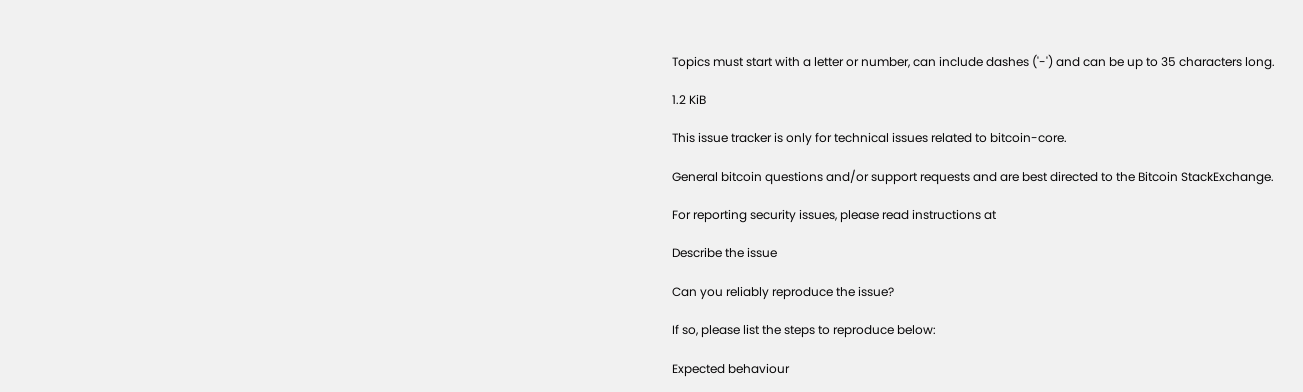Topics must start with a letter or number, can include dashes ('-') and can be up to 35 characters long.

1.2 KiB

This issue tracker is only for technical issues related to bitcoin-core.

General bitcoin questions and/or support requests and are best directed to the Bitcoin StackExchange.

For reporting security issues, please read instructions at

Describe the issue

Can you reliably reproduce the issue?

If so, please list the steps to reproduce below:

Expected behaviour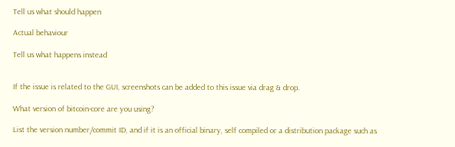Tell us what should happen

Actual behaviour

Tell us what happens instead


If the issue is related to the GUI, screenshots can be added to this issue via drag & drop.

What version of bitcoin-core are you using?

List the version number/commit ID, and if it is an official binary, self compiled or a distribution package such as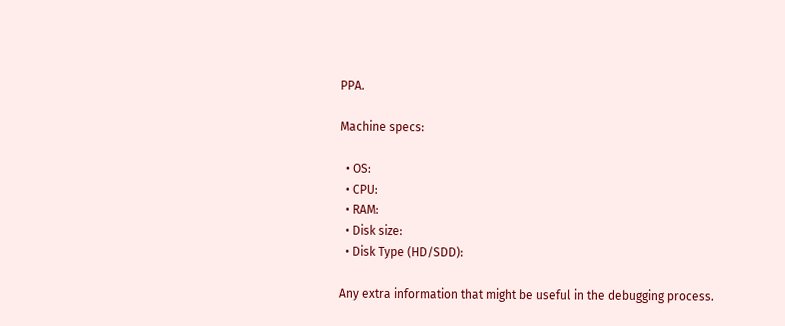PPA.

Machine specs:

  • OS:
  • CPU:
  • RAM:
  • Disk size:
  • Disk Type (HD/SDD):

Any extra information that might be useful in the debugging process.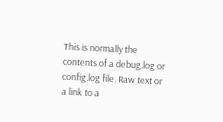This is normally the contents of a debug.log or config.log file. Raw text or a link to a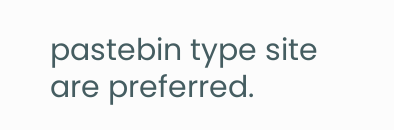pastebin type site are preferred.